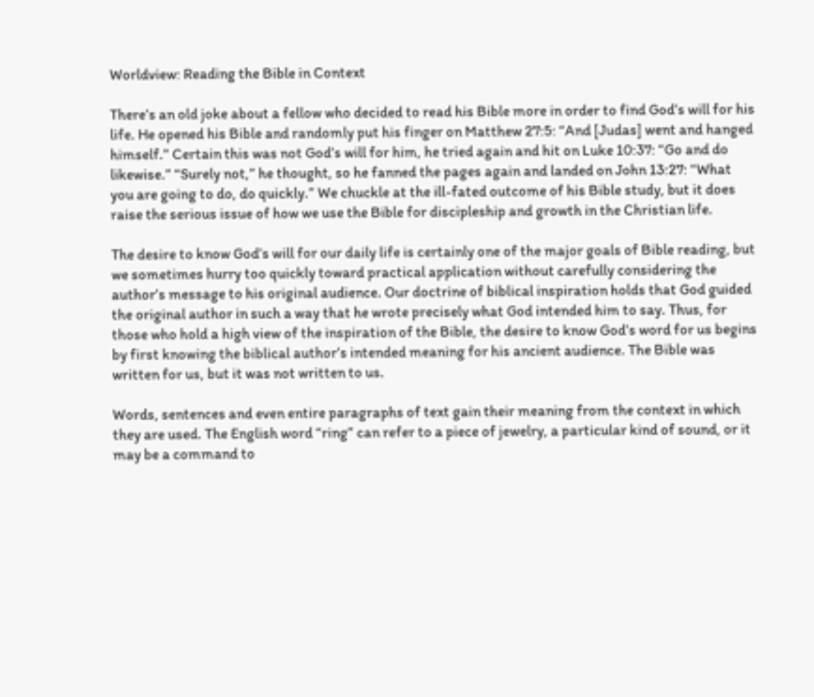Worldview: Reading the Bible in Context

There’s an old joke about a fellow who decided to read his Bible more in order to find God’s will for his life. He opened his Bible and randomly put his finger on Matthew 27:5: “And [Judas] went and hanged himself.” Certain this was not God’s will for him, he tried again and hit on Luke 10:37: “Go and do likewise.” “Surely not,” he thought, so he fanned the pages again and landed on John 13:27: “What you are going to do, do quickly.” We chuckle at the ill-fated outcome of his Bible study, but it does raise the serious issue of how we use the Bible for discipleship and growth in the Christian life.

The desire to know God’s will for our daily life is certainly one of the major goals of Bible reading, but we sometimes hurry too quickly toward practical application without carefully considering the author’s message to his original audience. Our doctrine of biblical inspiration holds that God guided the original author in such a way that he wrote precisely what God intended him to say. Thus, for those who hold a high view of the inspiration of the Bible, the desire to know God’s word for us begins by first knowing the biblical author’s intended meaning for his ancient audience. The Bible was written for us, but it was not written to us.

Words, sentences and even entire paragraphs of text gain their meaning from the context in which they are used. The English word “ring” can refer to a piece of jewelry, a particular kind of sound, or it may be a command to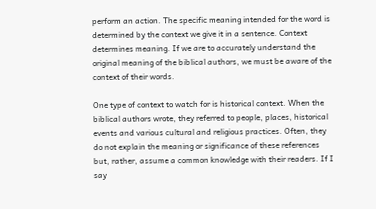perform an action. The specific meaning intended for the word is determined by the context we give it in a sentence. Context determines meaning. If we are to accurately understand the original meaning of the biblical authors, we must be aware of the context of their words.

One type of context to watch for is historical context. When the biblical authors wrote, they referred to people, places, historical events and various cultural and religious practices. Often, they do not explain the meaning or significance of these references but, rather, assume a common knowledge with their readers. If I say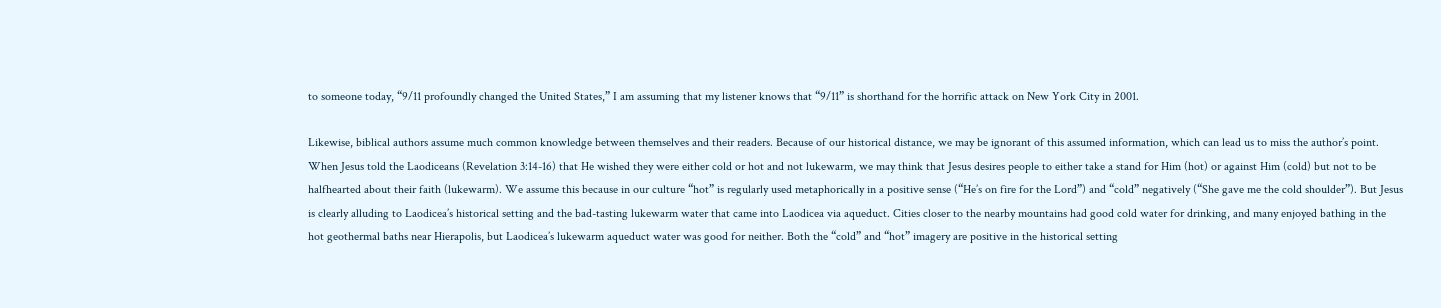to someone today, “9/11 profoundly changed the United States,” I am assuming that my listener knows that “9/11” is shorthand for the horrific attack on New York City in 2001.

Likewise, biblical authors assume much common knowledge between themselves and their readers. Because of our historical distance, we may be ignorant of this assumed information, which can lead us to miss the author’s point. When Jesus told the Laodiceans (Revelation 3:14-16) that He wished they were either cold or hot and not lukewarm, we may think that Jesus desires people to either take a stand for Him (hot) or against Him (cold) but not to be halfhearted about their faith (lukewarm). We assume this because in our culture “hot” is regularly used metaphorically in a positive sense (“He’s on fire for the Lord”) and “cold” negatively (“She gave me the cold shoulder”). But Jesus is clearly alluding to Laodicea’s historical setting and the bad-tasting lukewarm water that came into Laodicea via aqueduct. Cities closer to the nearby mountains had good cold water for drinking, and many enjoyed bathing in the hot geothermal baths near Hierapolis, but Laodicea’s lukewarm aqueduct water was good for neither. Both the “cold” and “hot” imagery are positive in the historical setting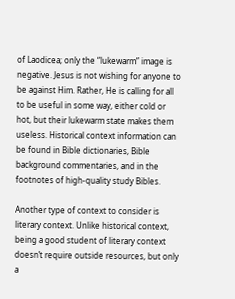of Laodicea; only the “lukewarm” image is negative. Jesus is not wishing for anyone to be against Him. Rather, He is calling for all to be useful in some way, either cold or hot, but their lukewarm state makes them useless. Historical context information can be found in Bible dictionaries, Bible background commentaries, and in the footnotes of high-quality study Bibles.

Another type of context to consider is literary context. Unlike historical context, being a good student of literary context doesn’t require outside resources, but only a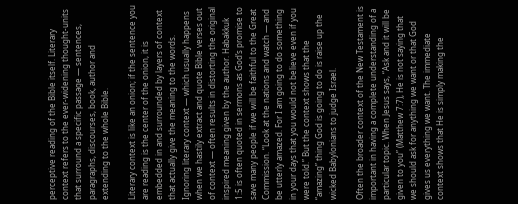perceptive reading of the Bible itself. Literary context refers to the ever-widening thought-units that surround a specific passage — sentences, paragraphs, discourses, book, author and extending to the whole Bible.

Literary context is like an onion; if the sentence you are reading is the center of the onion, it is embedded in and surrounded by layers of context that actually give the meaning to the words. Ignoring literary context — which usually happens when we hastily extract and quote Bible verses out of context — often results in distorting the original inspired meaning given by the author. Habakkuk 1:5 is often quoted in sermons as God’s promise to save many people if we will be faithful to the Great Commission. “Look at the nations and watch — and be utterly amazed. For I am going to do something in your days that you would not believe even if you were told.” But the context shows that the “amazing” thing God is going to do is raise up the wicked Babylonians to judge Israel.

Often the broader context of the New Testament is important in having a complete understanding of a particular topic. When Jesus says, “Ask and it will be given to you” (Matthew 7:7), He is not saying that we should ask for anything we want or that God gives us everything we want. The immediate context shows that He is simply making the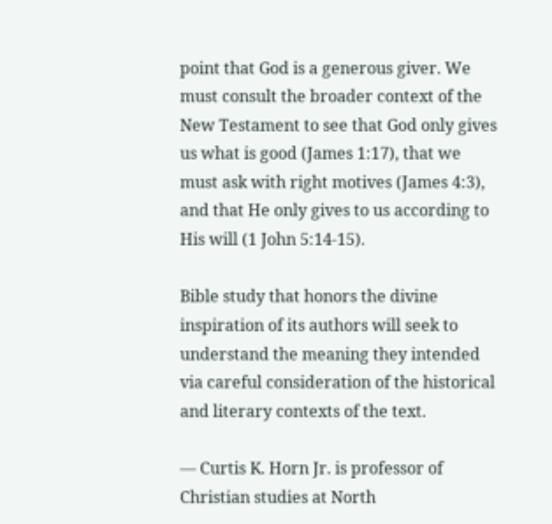point that God is a generous giver. We must consult the broader context of the New Testament to see that God only gives us what is good (James 1:17), that we must ask with right motives (James 4:3), and that He only gives to us according to His will (1 John 5:14-15).

Bible study that honors the divine inspiration of its authors will seek to understand the meaning they intended via careful consideration of the historical and literary contexts of the text.

— Curtis K. Horn Jr. is professor of Christian studies at North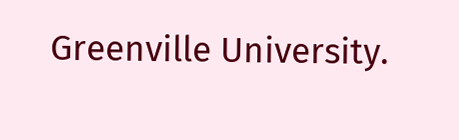Greenville University.